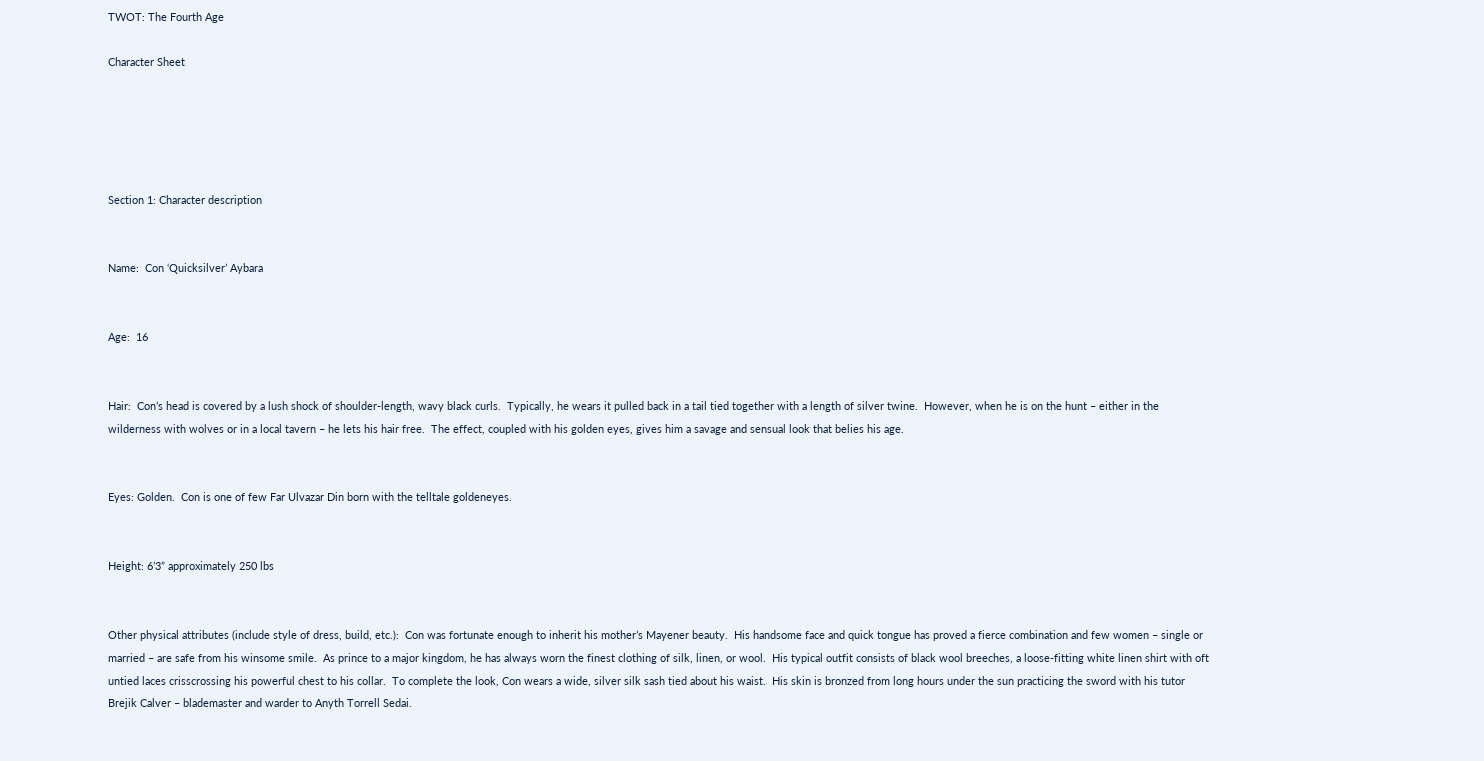TWOT: The Fourth Age

Character Sheet





Section 1: Character description


Name:  Con ‘Quicksilver’ Aybara


Age:  16


Hair:  Con’s head is covered by a lush shock of shoulder-length, wavy black curls.  Typically, he wears it pulled back in a tail tied together with a length of silver twine.  However, when he is on the hunt – either in the wilderness with wolves or in a local tavern – he lets his hair free.  The effect, coupled with his golden eyes, gives him a savage and sensual look that belies his age.


Eyes: Golden.  Con is one of few Far Ulvazar Din born with the telltale goldeneyes.


Height: 6’3” approximately 250 lbs


Other physical attributes (include style of dress, build, etc.):  Con was fortunate enough to inherit his mother’s Mayener beauty.  His handsome face and quick tongue has proved a fierce combination and few women – single or married – are safe from his winsome smile.  As prince to a major kingdom, he has always worn the finest clothing of silk, linen, or wool.  His typical outfit consists of black wool breeches, a loose-fitting white linen shirt with oft untied laces crisscrossing his powerful chest to his collar.  To complete the look, Con wears a wide, silver silk sash tied about his waist.  His skin is bronzed from long hours under the sun practicing the sword with his tutor Brejik Calver – blademaster and warder to Anyth Torrell Sedai.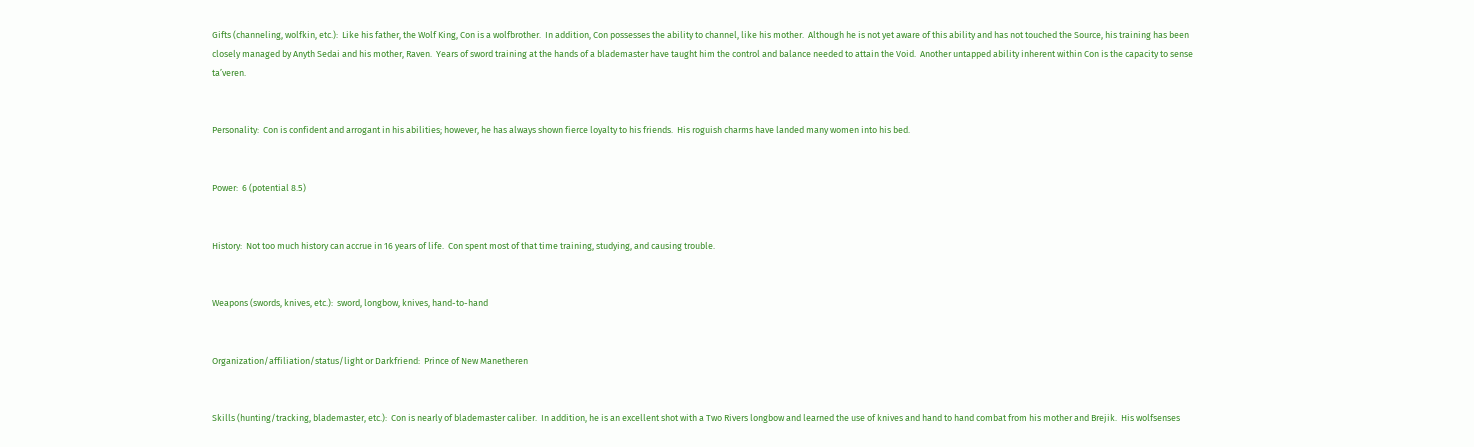Gifts (channeling, wolfkin, etc.):  Like his father, the Wolf King, Con is a wolfbrother.  In addition, Con possesses the ability to channel, like his mother.  Although he is not yet aware of this ability and has not touched the Source, his training has been closely managed by Anyth Sedai and his mother, Raven.  Years of sword training at the hands of a blademaster have taught him the control and balance needed to attain the Void.  Another untapped ability inherent within Con is the capacity to sense ta’veren.


Personality:  Con is confident and arrogant in his abilities; however, he has always shown fierce loyalty to his friends.  His roguish charms have landed many women into his bed.


Power:  6 (potential 8.5)


History:  Not too much history can accrue in 16 years of life.  Con spent most of that time training, studying, and causing trouble.


Weapons (swords, knives, etc.):  sword, longbow, knives, hand-to-hand


Organization/affiliation/status/light or Darkfriend:  Prince of New Manetheren


Skills (hunting/tracking, blademaster, etc.):  Con is nearly of blademaster caliber.  In addition, he is an excellent shot with a Two Rivers longbow and learned the use of knives and hand to hand combat from his mother and Brejik.  His wolfsenses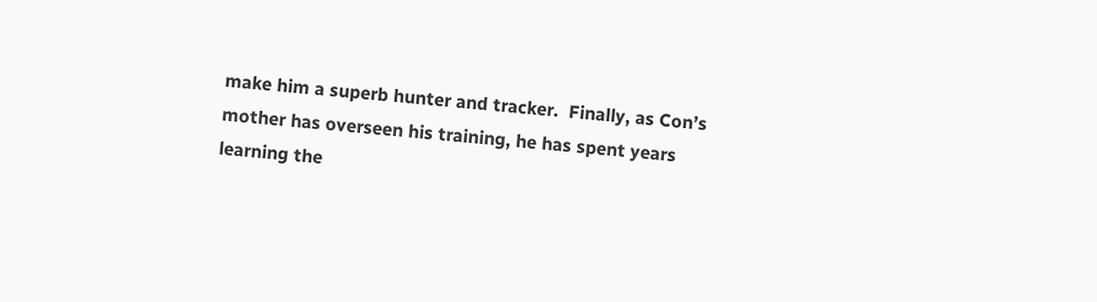make him a superb hunter and tracker.  Finally, as Con’s mother has overseen his training, he has spent years learning the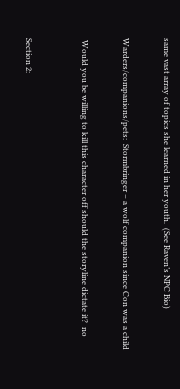same vast array of topics she learned in her youth.  (See Raven’s NPC Bio)


Warders/companions/pets:  Stormbringer – a wolf companion since Con was a child


 Would you be willing to kill this character off should the storyline dictate it?  no



Section 2: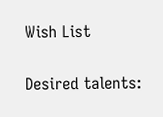Wish List


Desired talents: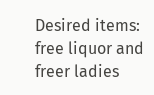Desired items:  free liquor and freer ladies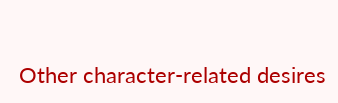Other character-related desires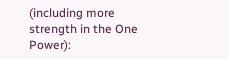(including more strength in the One Power):